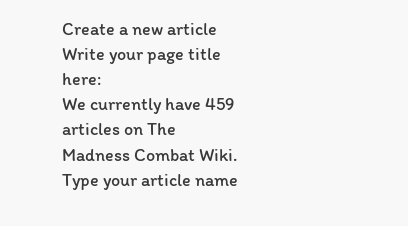Create a new article
Write your page title here:
We currently have 459 articles on The Madness Combat Wiki. Type your article name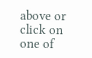above or click on one of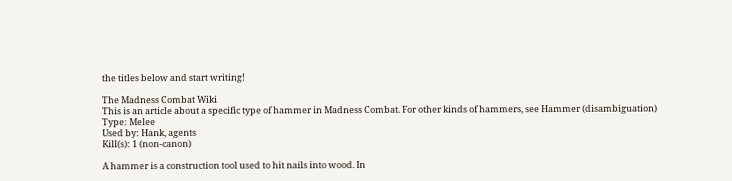the titles below and start writing!

The Madness Combat Wiki
This is an article about a specific type of hammer in Madness Combat. For other kinds of hammers, see Hammer (disambiguation)
Type: Melee
Used by: Hank, agents
Kill(s): 1 (non-canon)

A hammer is a construction tool used to hit nails into wood. In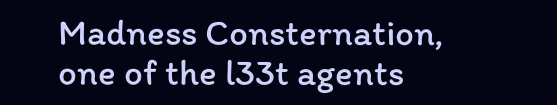Madness Consternation, one of the l33t agents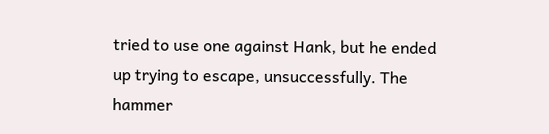tried to use one against Hank, but he ended up trying to escape, unsuccessfully. The hammer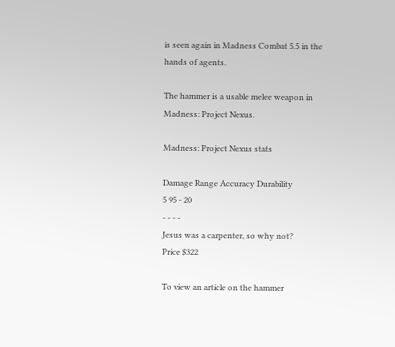is seen again in Madness Combat 5.5 in the hands of agents.

The hammer is a usable melee weapon in Madness: Project Nexus.

Madness: Project Nexus stats

Damage Range Accuracy Durability
5 95 - 20
- - - -
Jesus was a carpenter, so why not?
Price $322

To view an article on the hammer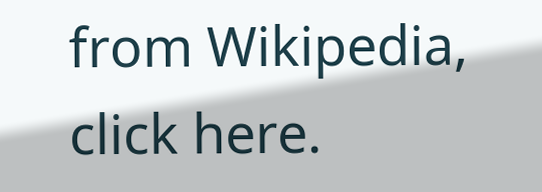from Wikipedia, click here.